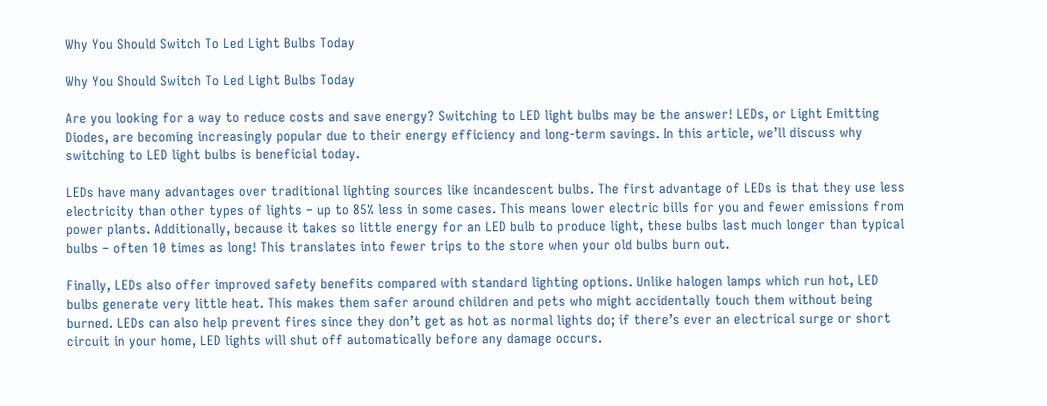Why You Should Switch To Led Light Bulbs Today

Why You Should Switch To Led Light Bulbs Today

Are you looking for a way to reduce costs and save energy? Switching to LED light bulbs may be the answer! LEDs, or Light Emitting Diodes, are becoming increasingly popular due to their energy efficiency and long-term savings. In this article, we’ll discuss why switching to LED light bulbs is beneficial today.

LEDs have many advantages over traditional lighting sources like incandescent bulbs. The first advantage of LEDs is that they use less electricity than other types of lights – up to 85% less in some cases. This means lower electric bills for you and fewer emissions from power plants. Additionally, because it takes so little energy for an LED bulb to produce light, these bulbs last much longer than typical bulbs – often 10 times as long! This translates into fewer trips to the store when your old bulbs burn out.

Finally, LEDs also offer improved safety benefits compared with standard lighting options. Unlike halogen lamps which run hot, LED bulbs generate very little heat. This makes them safer around children and pets who might accidentally touch them without being burned. LEDs can also help prevent fires since they don’t get as hot as normal lights do; if there’s ever an electrical surge or short circuit in your home, LED lights will shut off automatically before any damage occurs.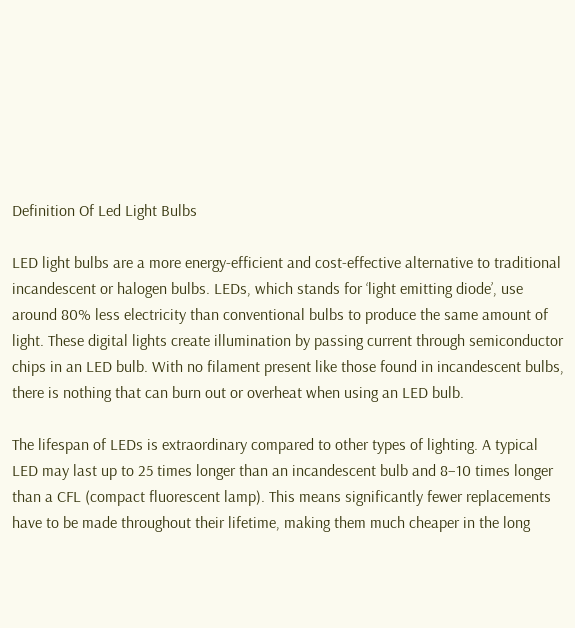Definition Of Led Light Bulbs

LED light bulbs are a more energy-efficient and cost-effective alternative to traditional incandescent or halogen bulbs. LEDs, which stands for ‘light emitting diode’, use around 80% less electricity than conventional bulbs to produce the same amount of light. These digital lights create illumination by passing current through semiconductor chips in an LED bulb. With no filament present like those found in incandescent bulbs, there is nothing that can burn out or overheat when using an LED bulb.

The lifespan of LEDs is extraordinary compared to other types of lighting. A typical LED may last up to 25 times longer than an incandescent bulb and 8–10 times longer than a CFL (compact fluorescent lamp). This means significantly fewer replacements have to be made throughout their lifetime, making them much cheaper in the long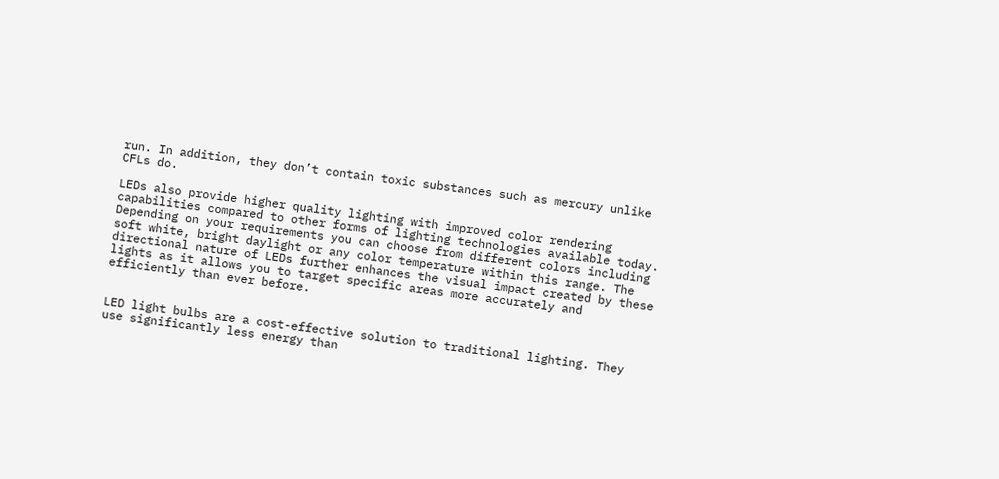run. In addition, they don’t contain toxic substances such as mercury unlike CFLs do.

LEDs also provide higher quality lighting with improved color rendering capabilities compared to other forms of lighting technologies available today. Depending on your requirements you can choose from different colors including soft white, bright daylight or any color temperature within this range. The directional nature of LEDs further enhances the visual impact created by these lights as it allows you to target specific areas more accurately and efficiently than ever before.


LED light bulbs are a cost-effective solution to traditional lighting. They use significantly less energy than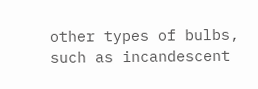other types of bulbs, such as incandescent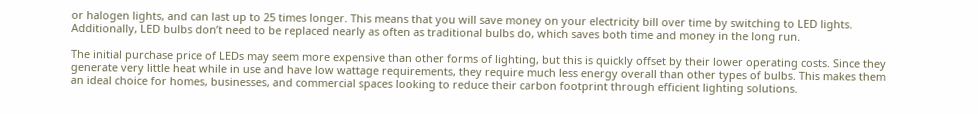or halogen lights, and can last up to 25 times longer. This means that you will save money on your electricity bill over time by switching to LED lights. Additionally, LED bulbs don’t need to be replaced nearly as often as traditional bulbs do, which saves both time and money in the long run.

The initial purchase price of LEDs may seem more expensive than other forms of lighting, but this is quickly offset by their lower operating costs. Since they generate very little heat while in use and have low wattage requirements, they require much less energy overall than other types of bulbs. This makes them an ideal choice for homes, businesses, and commercial spaces looking to reduce their carbon footprint through efficient lighting solutions.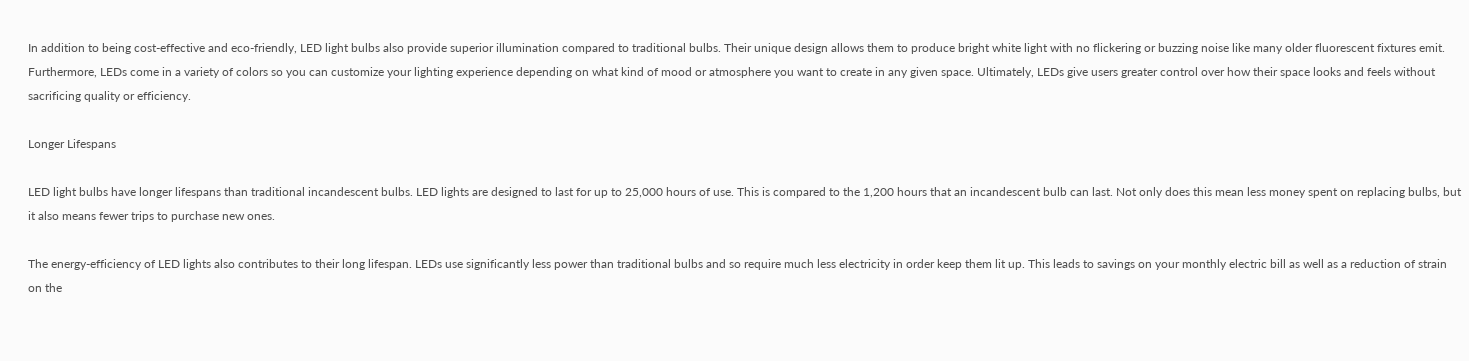In addition to being cost-effective and eco-friendly, LED light bulbs also provide superior illumination compared to traditional bulbs. Their unique design allows them to produce bright white light with no flickering or buzzing noise like many older fluorescent fixtures emit. Furthermore, LEDs come in a variety of colors so you can customize your lighting experience depending on what kind of mood or atmosphere you want to create in any given space. Ultimately, LEDs give users greater control over how their space looks and feels without sacrificing quality or efficiency.

Longer Lifespans

LED light bulbs have longer lifespans than traditional incandescent bulbs. LED lights are designed to last for up to 25,000 hours of use. This is compared to the 1,200 hours that an incandescent bulb can last. Not only does this mean less money spent on replacing bulbs, but it also means fewer trips to purchase new ones.

The energy-efficiency of LED lights also contributes to their long lifespan. LEDs use significantly less power than traditional bulbs and so require much less electricity in order keep them lit up. This leads to savings on your monthly electric bill as well as a reduction of strain on the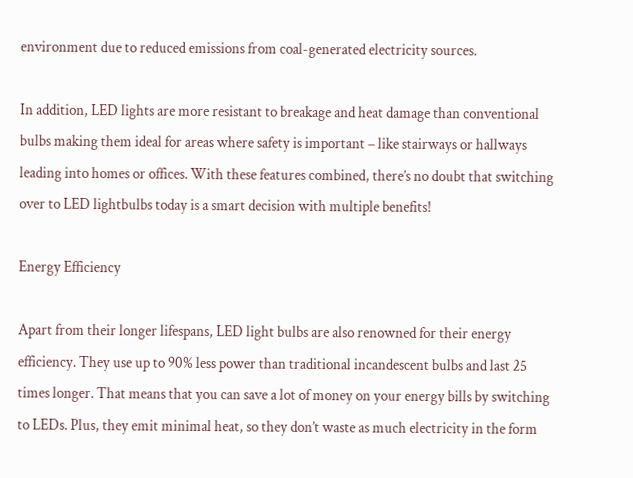environment due to reduced emissions from coal-generated electricity sources.

In addition, LED lights are more resistant to breakage and heat damage than conventional bulbs making them ideal for areas where safety is important – like stairways or hallways leading into homes or offices. With these features combined, there’s no doubt that switching over to LED lightbulbs today is a smart decision with multiple benefits!

Energy Efficiency

Apart from their longer lifespans, LED light bulbs are also renowned for their energy efficiency. They use up to 90% less power than traditional incandescent bulbs and last 25 times longer. That means that you can save a lot of money on your energy bills by switching to LEDs. Plus, they emit minimal heat, so they don’t waste as much electricity in the form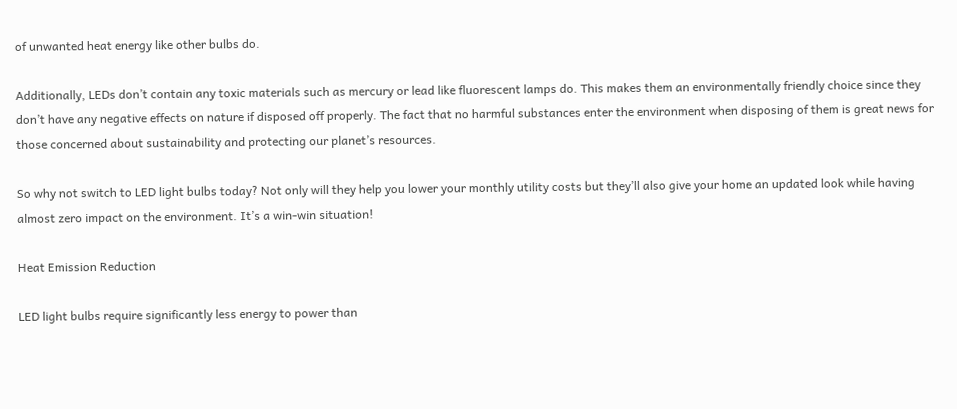of unwanted heat energy like other bulbs do.

Additionally, LEDs don’t contain any toxic materials such as mercury or lead like fluorescent lamps do. This makes them an environmentally friendly choice since they don’t have any negative effects on nature if disposed off properly. The fact that no harmful substances enter the environment when disposing of them is great news for those concerned about sustainability and protecting our planet’s resources.

So why not switch to LED light bulbs today? Not only will they help you lower your monthly utility costs but they’ll also give your home an updated look while having almost zero impact on the environment. It’s a win-win situation!

Heat Emission Reduction

LED light bulbs require significantly less energy to power than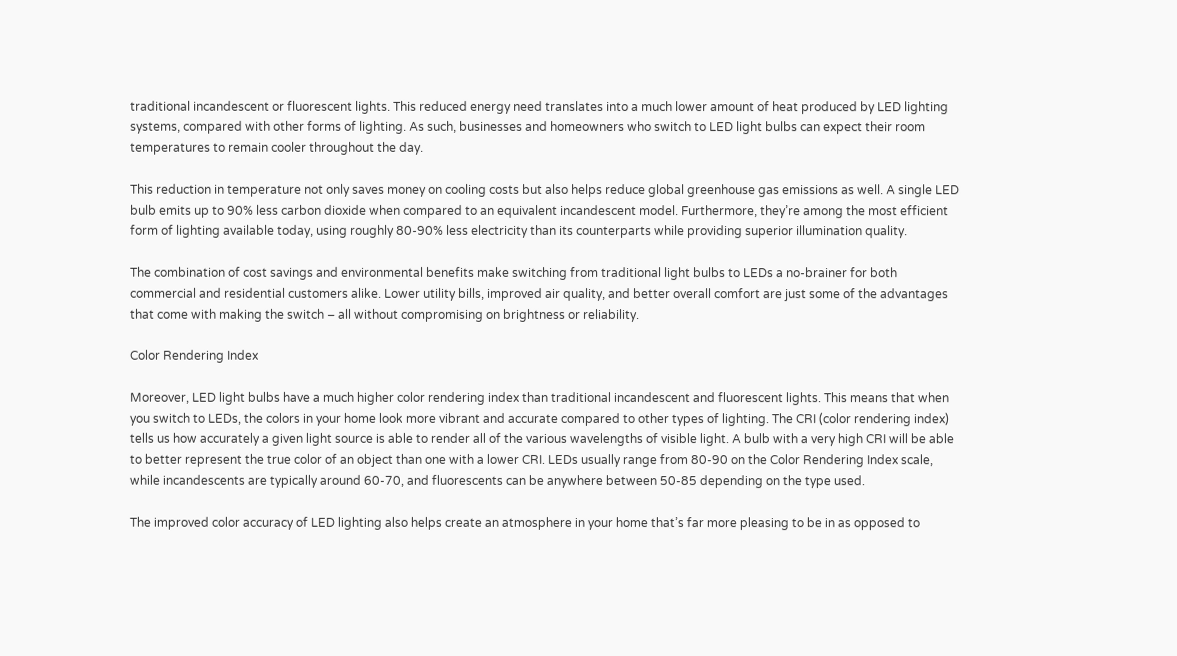traditional incandescent or fluorescent lights. This reduced energy need translates into a much lower amount of heat produced by LED lighting systems, compared with other forms of lighting. As such, businesses and homeowners who switch to LED light bulbs can expect their room temperatures to remain cooler throughout the day.

This reduction in temperature not only saves money on cooling costs but also helps reduce global greenhouse gas emissions as well. A single LED bulb emits up to 90% less carbon dioxide when compared to an equivalent incandescent model. Furthermore, they’re among the most efficient form of lighting available today, using roughly 80-90% less electricity than its counterparts while providing superior illumination quality.

The combination of cost savings and environmental benefits make switching from traditional light bulbs to LEDs a no-brainer for both commercial and residential customers alike. Lower utility bills, improved air quality, and better overall comfort are just some of the advantages that come with making the switch – all without compromising on brightness or reliability.

Color Rendering Index

Moreover, LED light bulbs have a much higher color rendering index than traditional incandescent and fluorescent lights. This means that when you switch to LEDs, the colors in your home look more vibrant and accurate compared to other types of lighting. The CRI (color rendering index) tells us how accurately a given light source is able to render all of the various wavelengths of visible light. A bulb with a very high CRI will be able to better represent the true color of an object than one with a lower CRI. LEDs usually range from 80-90 on the Color Rendering Index scale, while incandescents are typically around 60-70, and fluorescents can be anywhere between 50-85 depending on the type used.

The improved color accuracy of LED lighting also helps create an atmosphere in your home that’s far more pleasing to be in as opposed to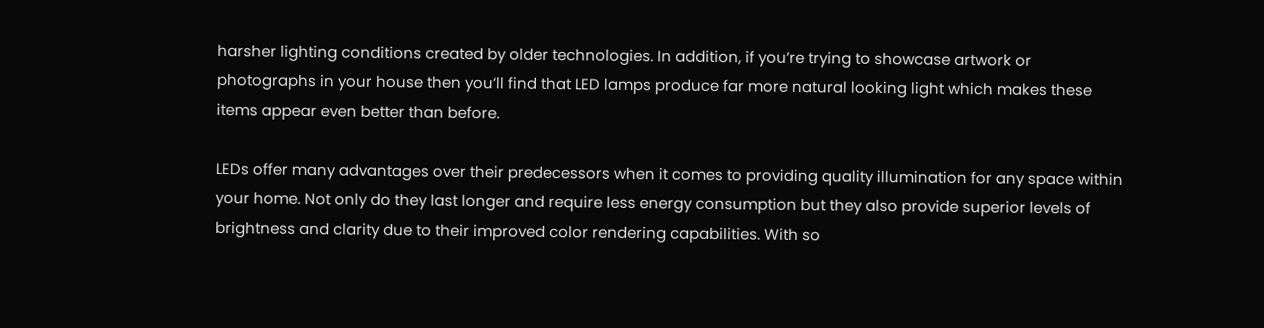harsher lighting conditions created by older technologies. In addition, if you’re trying to showcase artwork or photographs in your house then you’ll find that LED lamps produce far more natural looking light which makes these items appear even better than before.

LEDs offer many advantages over their predecessors when it comes to providing quality illumination for any space within your home. Not only do they last longer and require less energy consumption but they also provide superior levels of brightness and clarity due to their improved color rendering capabilities. With so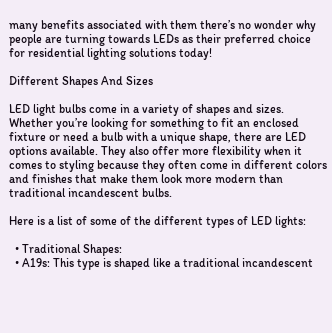many benefits associated with them there’s no wonder why people are turning towards LEDs as their preferred choice for residential lighting solutions today!

Different Shapes And Sizes

LED light bulbs come in a variety of shapes and sizes. Whether you’re looking for something to fit an enclosed fixture or need a bulb with a unique shape, there are LED options available. They also offer more flexibility when it comes to styling because they often come in different colors and finishes that make them look more modern than traditional incandescent bulbs.

Here is a list of some of the different types of LED lights:

  • Traditional Shapes:
  • A19s: This type is shaped like a traditional incandescent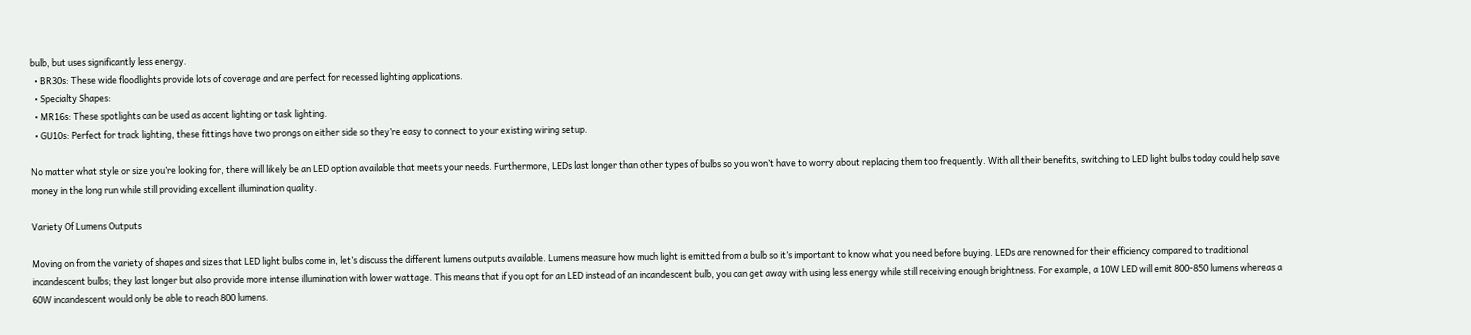bulb, but uses significantly less energy.
  • BR30s: These wide floodlights provide lots of coverage and are perfect for recessed lighting applications.
  • Specialty Shapes:
  • MR16s: These spotlights can be used as accent lighting or task lighting.
  • GU10s: Perfect for track lighting, these fittings have two prongs on either side so they’re easy to connect to your existing wiring setup.

No matter what style or size you’re looking for, there will likely be an LED option available that meets your needs. Furthermore, LEDs last longer than other types of bulbs so you won’t have to worry about replacing them too frequently. With all their benefits, switching to LED light bulbs today could help save money in the long run while still providing excellent illumination quality.

Variety Of Lumens Outputs

Moving on from the variety of shapes and sizes that LED light bulbs come in, let’s discuss the different lumens outputs available. Lumens measure how much light is emitted from a bulb so it’s important to know what you need before buying. LEDs are renowned for their efficiency compared to traditional incandescent bulbs; they last longer but also provide more intense illumination with lower wattage. This means that if you opt for an LED instead of an incandescent bulb, you can get away with using less energy while still receiving enough brightness. For example, a 10W LED will emit 800-850 lumens whereas a 60W incandescent would only be able to reach 800 lumens.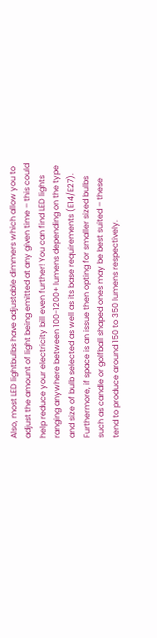Also, most LED lightbulbs have adjustable dimmers which allow you to adjust the amount of light being emitted at any given time – this could help reduce your electricity bill even further! You can find LED lights ranging anywhere between 100-1200+ lumens depending on the type and size of bulb selected as well as its base requirements (E14/E27). Furthermore, if space is an issue then opting for smaller sized bulbs such as candle or golfball shaped ones may be best suited – these tend to produce around 150 to 350 lumens respectively.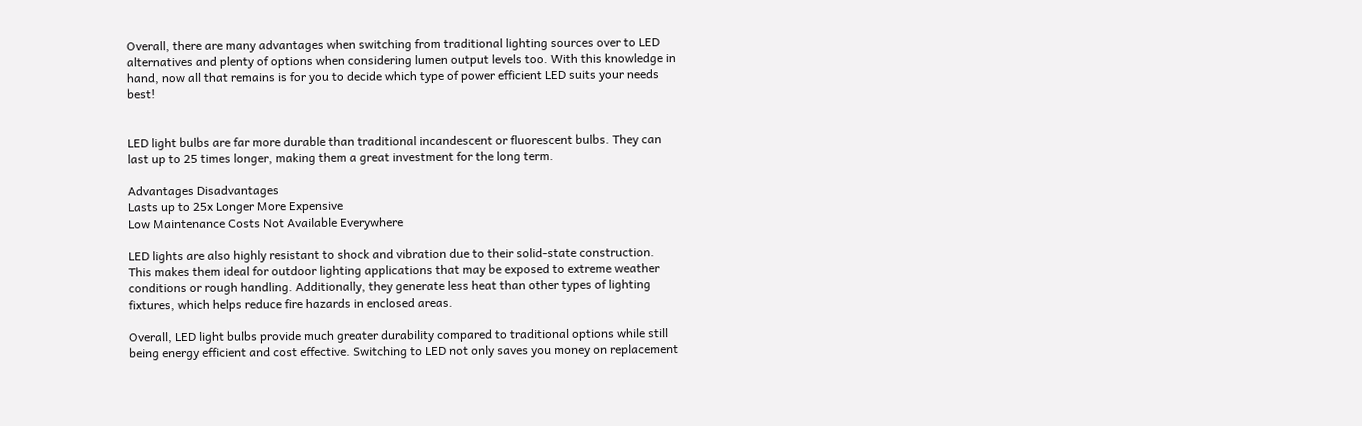Overall, there are many advantages when switching from traditional lighting sources over to LED alternatives and plenty of options when considering lumen output levels too. With this knowledge in hand, now all that remains is for you to decide which type of power efficient LED suits your needs best!


LED light bulbs are far more durable than traditional incandescent or fluorescent bulbs. They can last up to 25 times longer, making them a great investment for the long term.

Advantages Disadvantages
Lasts up to 25x Longer More Expensive
Low Maintenance Costs Not Available Everywhere

LED lights are also highly resistant to shock and vibration due to their solid-state construction. This makes them ideal for outdoor lighting applications that may be exposed to extreme weather conditions or rough handling. Additionally, they generate less heat than other types of lighting fixtures, which helps reduce fire hazards in enclosed areas.

Overall, LED light bulbs provide much greater durability compared to traditional options while still being energy efficient and cost effective. Switching to LED not only saves you money on replacement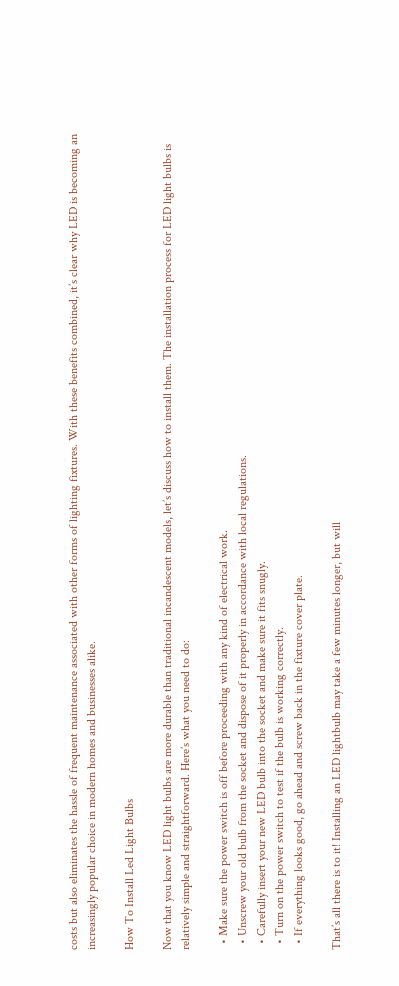costs but also eliminates the hassle of frequent maintenance associated with other forms of lighting fixtures. With these benefits combined, it’s clear why LED is becoming an increasingly popular choice in modern homes and businesses alike.

How To Install Led Light Bulbs

Now that you know LED light bulbs are more durable than traditional incandescent models, let’s discuss how to install them. The installation process for LED light bulbs is relatively simple and straightforward. Here’s what you need to do:

  • Make sure the power switch is off before proceeding with any kind of electrical work.
  • Unscrew your old bulb from the socket and dispose of it properly in accordance with local regulations.
  • Carefully insert your new LED bulb into the socket and make sure it fits snugly.
  • Turn on the power switch to test if the bulb is working correctly.
  • If everything looks good, go ahead and screw back in the fixture cover plate.

That’s all there is to it! Installing an LED lightbulb may take a few minutes longer, but will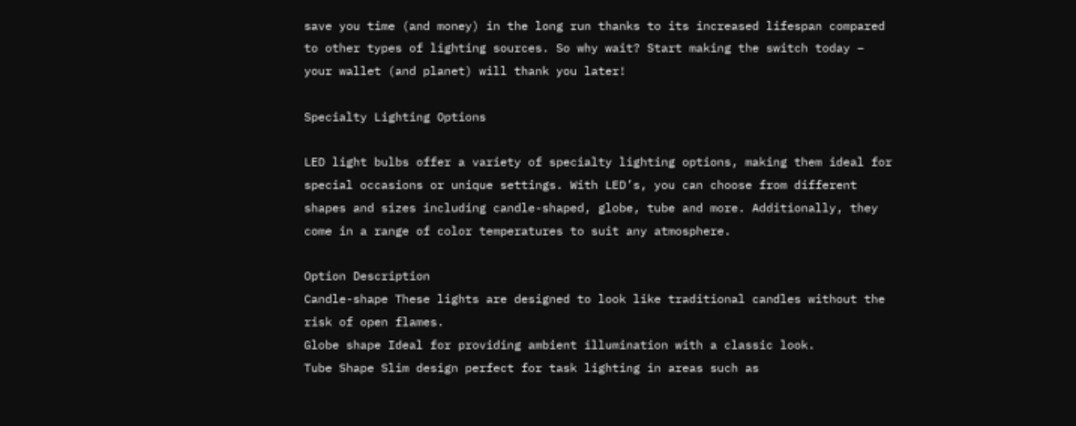save you time (and money) in the long run thanks to its increased lifespan compared to other types of lighting sources. So why wait? Start making the switch today – your wallet (and planet) will thank you later!

Specialty Lighting Options

LED light bulbs offer a variety of specialty lighting options, making them ideal for special occasions or unique settings. With LED’s, you can choose from different shapes and sizes including candle-shaped, globe, tube and more. Additionally, they come in a range of color temperatures to suit any atmosphere.

Option Description
Candle-shape These lights are designed to look like traditional candles without the risk of open flames.
Globe shape Ideal for providing ambient illumination with a classic look.
Tube Shape Slim design perfect for task lighting in areas such as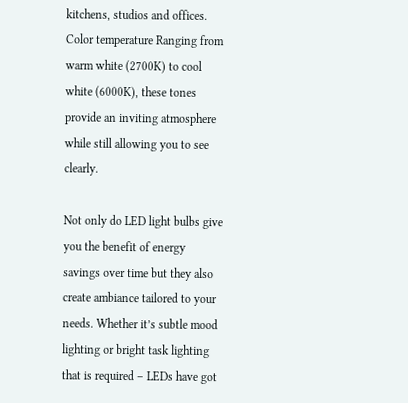kitchens, studios and offices.
Color temperature Ranging from warm white (2700K) to cool white (6000K), these tones provide an inviting atmosphere while still allowing you to see clearly.

Not only do LED light bulbs give you the benefit of energy savings over time but they also create ambiance tailored to your needs. Whether it’s subtle mood lighting or bright task lighting that is required – LEDs have got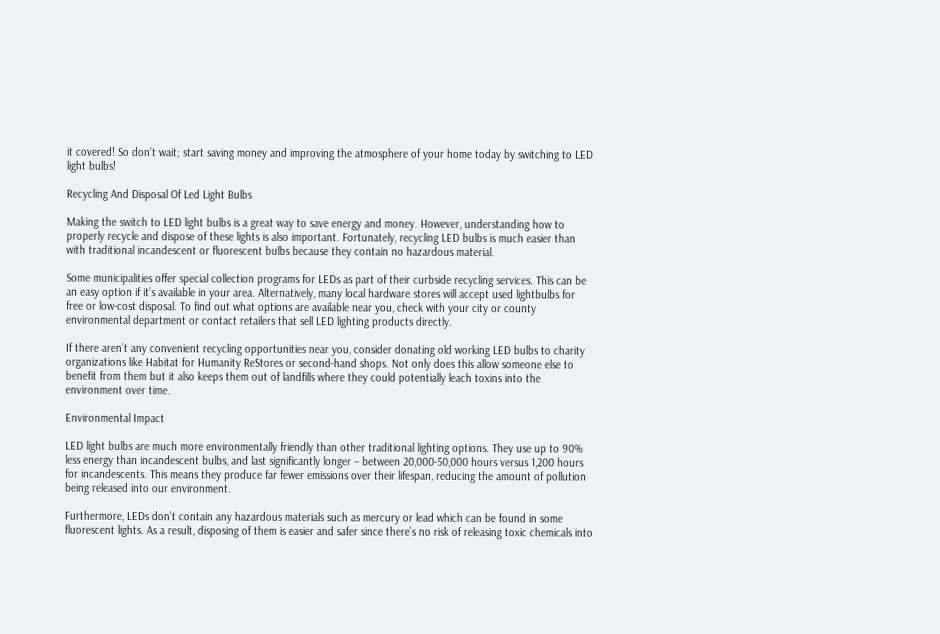it covered! So don’t wait; start saving money and improving the atmosphere of your home today by switching to LED light bulbs!

Recycling And Disposal Of Led Light Bulbs

Making the switch to LED light bulbs is a great way to save energy and money. However, understanding how to properly recycle and dispose of these lights is also important. Fortunately, recycling LED bulbs is much easier than with traditional incandescent or fluorescent bulbs because they contain no hazardous material.

Some municipalities offer special collection programs for LEDs as part of their curbside recycling services. This can be an easy option if it’s available in your area. Alternatively, many local hardware stores will accept used lightbulbs for free or low-cost disposal. To find out what options are available near you, check with your city or county environmental department or contact retailers that sell LED lighting products directly.

If there aren’t any convenient recycling opportunities near you, consider donating old working LED bulbs to charity organizations like Habitat for Humanity ReStores or second-hand shops. Not only does this allow someone else to benefit from them but it also keeps them out of landfills where they could potentially leach toxins into the environment over time.

Environmental Impact

LED light bulbs are much more environmentally friendly than other traditional lighting options. They use up to 90% less energy than incandescent bulbs, and last significantly longer – between 20,000-50,000 hours versus 1,200 hours for incandescents. This means they produce far fewer emissions over their lifespan, reducing the amount of pollution being released into our environment.

Furthermore, LEDs don’t contain any hazardous materials such as mercury or lead which can be found in some fluorescent lights. As a result, disposing of them is easier and safer since there’s no risk of releasing toxic chemicals into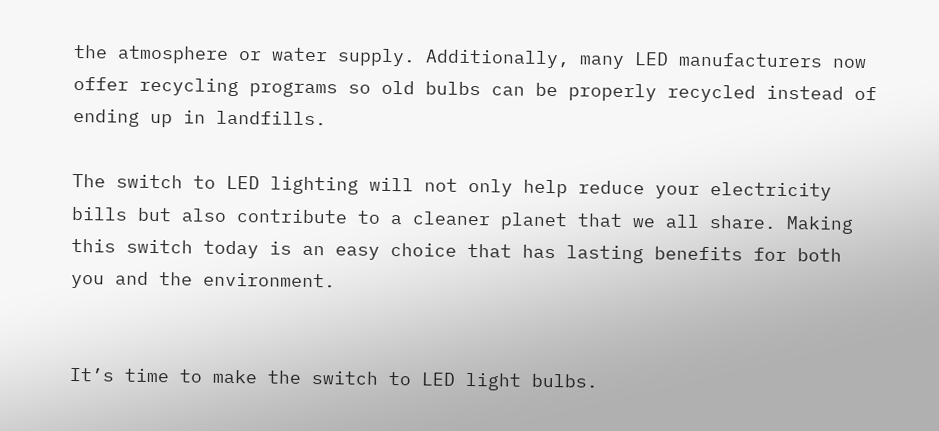the atmosphere or water supply. Additionally, many LED manufacturers now offer recycling programs so old bulbs can be properly recycled instead of ending up in landfills.

The switch to LED lighting will not only help reduce your electricity bills but also contribute to a cleaner planet that we all share. Making this switch today is an easy choice that has lasting benefits for both you and the environment.


It’s time to make the switch to LED light bulbs.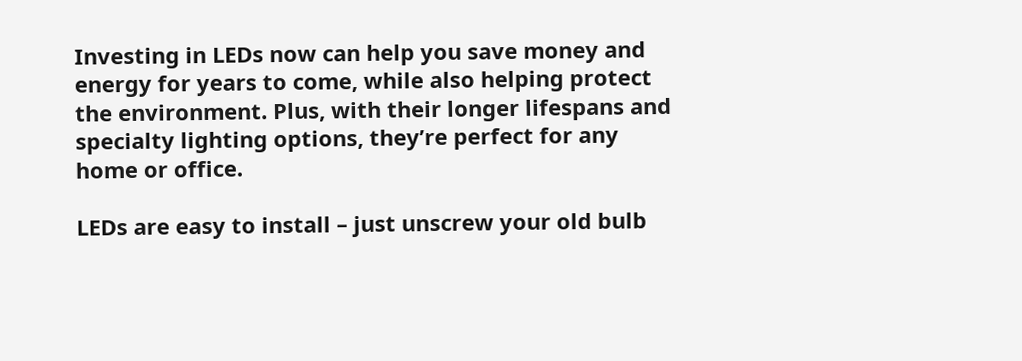Investing in LEDs now can help you save money and energy for years to come, while also helping protect the environment. Plus, with their longer lifespans and specialty lighting options, they’re perfect for any home or office.

LEDs are easy to install – just unscrew your old bulb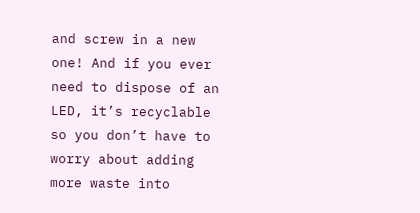and screw in a new one! And if you ever need to dispose of an LED, it’s recyclable so you don’t have to worry about adding more waste into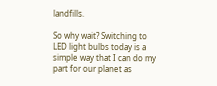landfills.

So why wait? Switching to LED light bulbs today is a simple way that I can do my part for our planet as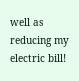well as reducing my electric bill!